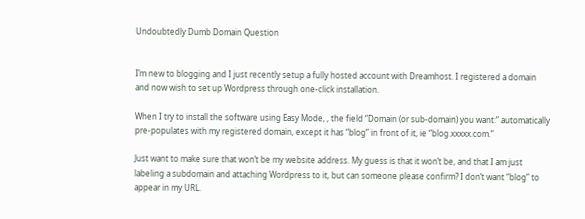Undoubtedly Dumb Domain Question


I’m new to blogging and I just recently setup a fully hosted account with Dreamhost. I registered a domain and now wish to set up Wordpress through one-click installation.

When I try to install the software using Easy Mode, , the field “Domain (or sub-domain) you want:” automatically pre-populates with my registered domain, except it has “blog” in front of it, ie “blog.xxxxx.com.”

Just want to make sure that won’t be my website address. My guess is that it won’t be, and that I am just labeling a subdomain and attaching Wordpress to it, but can someone please confirm? I don’t want “blog” to appear in my URL.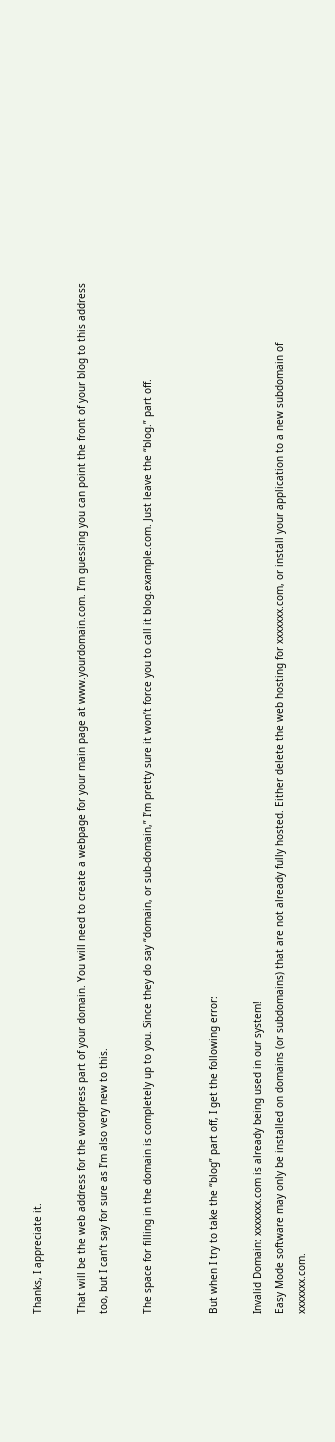Thanks, I appreciate it.

That will be the web address for the wordpress part of your domain. You will need to create a webpage for your main page at www.yourdomain.com. I’m guessing you can point the front of your blog to this address too, but I can’t say for sure as I’m also very new to this.

The space for filling in the domain is completely up to you. Since they do say “domain, or sub-domain,” I’m pretty sure it won’t force you to call it blog.example.com. Just leave the “blog.” part off.


But when I try to take the “blog” part off, I get the following error:

Invalid Domain: xxxxxxx.com is already being used in our system!
Easy Mode software may only be installed on domains (or subdomains) that are not already fully hosted. Either delete the web hosting for xxxxxxx.com, or install your application to a new subdomain of xxxxxxx.com.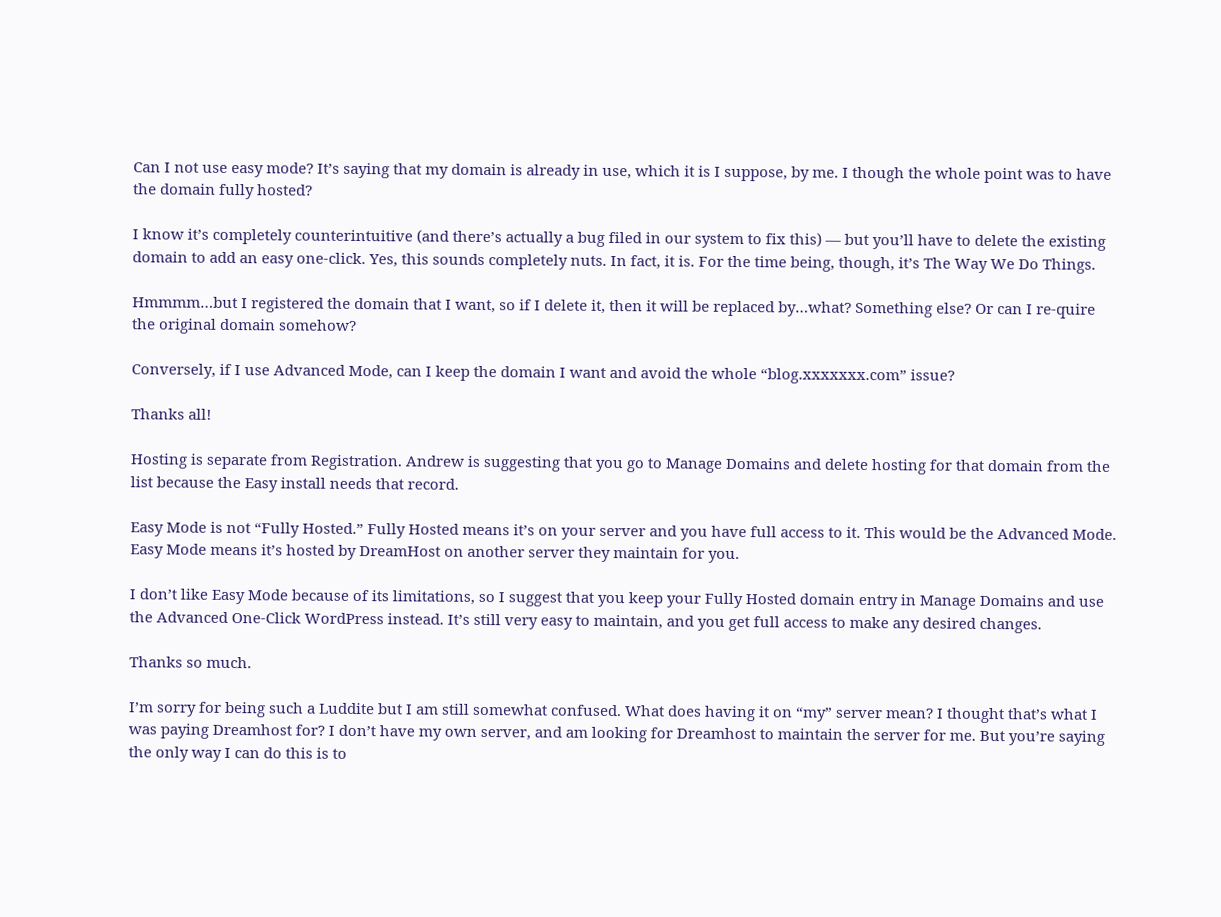Can I not use easy mode? It’s saying that my domain is already in use, which it is I suppose, by me. I though the whole point was to have the domain fully hosted?

I know it’s completely counterintuitive (and there’s actually a bug filed in our system to fix this) — but you’ll have to delete the existing domain to add an easy one-click. Yes, this sounds completely nuts. In fact, it is. For the time being, though, it’s The Way We Do Things.

Hmmmm…but I registered the domain that I want, so if I delete it, then it will be replaced by…what? Something else? Or can I re-quire the original domain somehow?

Conversely, if I use Advanced Mode, can I keep the domain I want and avoid the whole “blog.xxxxxxx.com” issue?

Thanks all!

Hosting is separate from Registration. Andrew is suggesting that you go to Manage Domains and delete hosting for that domain from the list because the Easy install needs that record.

Easy Mode is not “Fully Hosted.” Fully Hosted means it’s on your server and you have full access to it. This would be the Advanced Mode. Easy Mode means it’s hosted by DreamHost on another server they maintain for you.

I don’t like Easy Mode because of its limitations, so I suggest that you keep your Fully Hosted domain entry in Manage Domains and use the Advanced One-Click WordPress instead. It’s still very easy to maintain, and you get full access to make any desired changes.

Thanks so much.

I’m sorry for being such a Luddite but I am still somewhat confused. What does having it on “my” server mean? I thought that’s what I was paying Dreamhost for? I don’t have my own server, and am looking for Dreamhost to maintain the server for me. But you’re saying the only way I can do this is to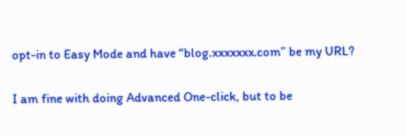opt-in to Easy Mode and have “blog.xxxxxxx.com” be my URL?

I am fine with doing Advanced One-click, but to be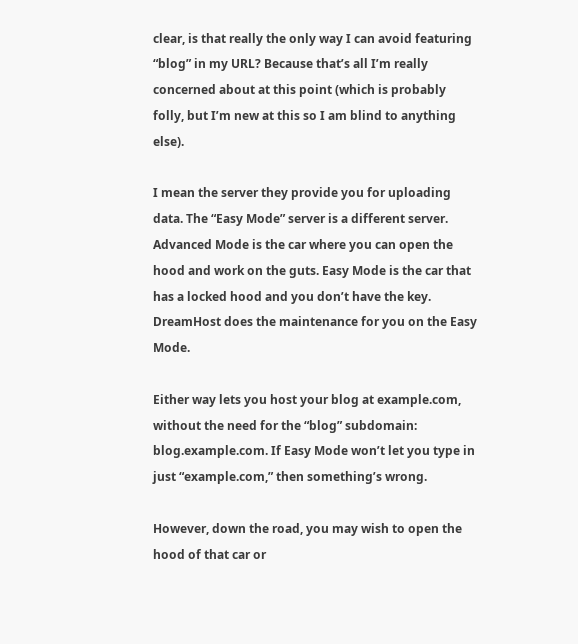clear, is that really the only way I can avoid featuring “blog” in my URL? Because that’s all I’m really concerned about at this point (which is probably folly, but I’m new at this so I am blind to anything else).

I mean the server they provide you for uploading data. The “Easy Mode” server is a different server. Advanced Mode is the car where you can open the hood and work on the guts. Easy Mode is the car that has a locked hood and you don’t have the key. DreamHost does the maintenance for you on the Easy Mode.

Either way lets you host your blog at example.com, without the need for the “blog” subdomain: blog.example.com. If Easy Mode won’t let you type in just “example.com,” then something’s wrong.

However, down the road, you may wish to open the hood of that car or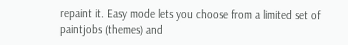repaint it. Easy mode lets you choose from a limited set of paintjobs (themes) and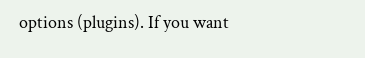options (plugins). If you want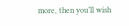more, then you’ll wish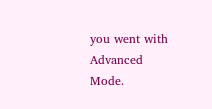you went with Advanced Mode.